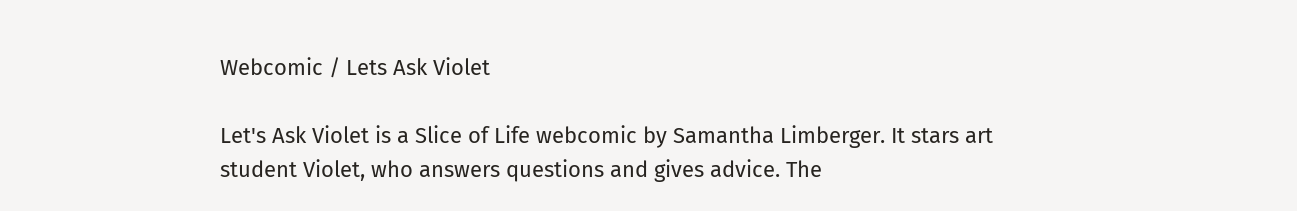Webcomic / Lets Ask Violet

Let's Ask Violet is a Slice of Life webcomic by Samantha Limberger. It stars art student Violet, who answers questions and gives advice. The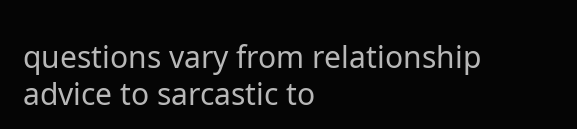questions vary from relationship advice to sarcastic to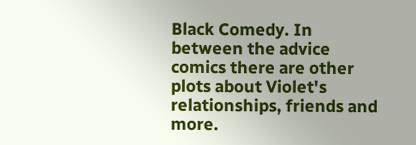Black Comedy. In between the advice comics there are other plots about Violet's relationships, friends and more.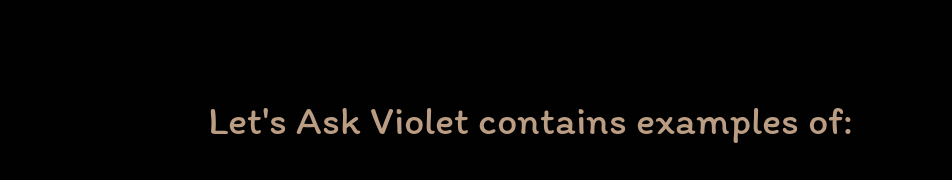Let's Ask Violet contains examples of: